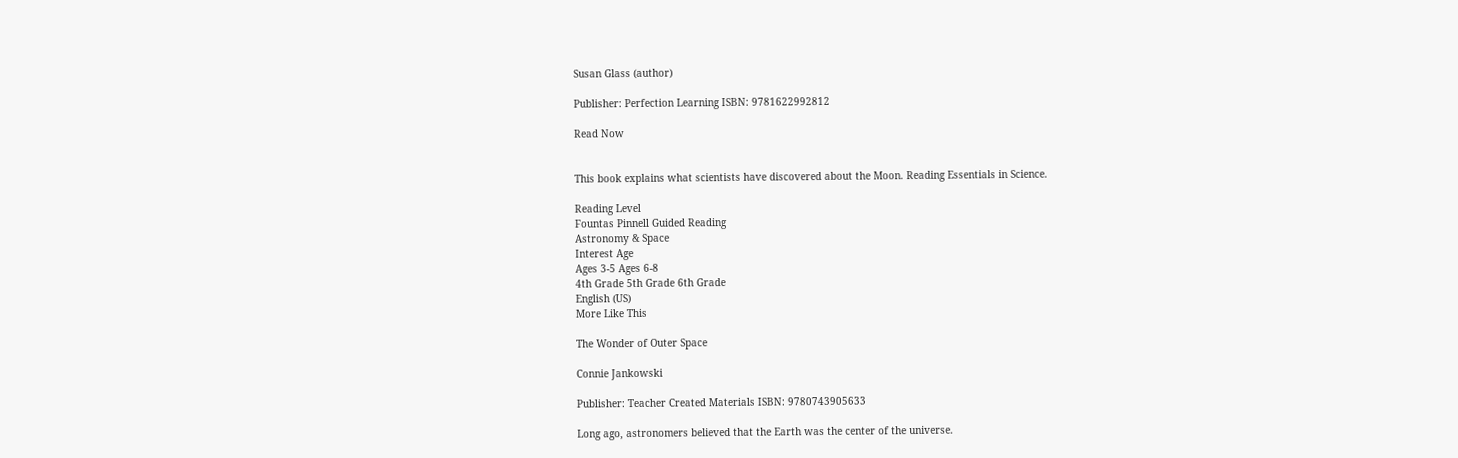Susan Glass (author)

Publisher: Perfection Learning ISBN: 9781622992812

Read Now


This book explains what scientists have discovered about the Moon. Reading Essentials in Science.

Reading Level
Fountas Pinnell Guided Reading
Astronomy & Space
Interest Age
Ages 3-5 Ages 6-8
4th Grade 5th Grade 6th Grade
English (US)
More Like This

The Wonder of Outer Space

Connie Jankowski

Publisher: Teacher Created Materials ISBN: 9780743905633

Long ago, astronomers believed that the Earth was the center of the universe.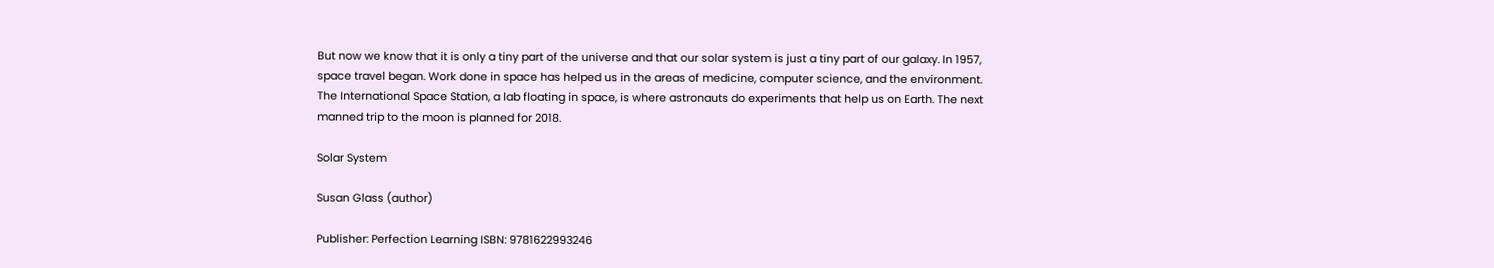But now we know that it is only a tiny part of the universe and that our solar system is just a tiny part of our galaxy. In 1957, space travel began. Work done in space has helped us in the areas of medicine, computer science, and the environment. The International Space Station, a lab floating in space, is where astronauts do experiments that help us on Earth. The next manned trip to the moon is planned for 2018.

Solar System

Susan Glass (author)

Publisher: Perfection Learning ISBN: 9781622993246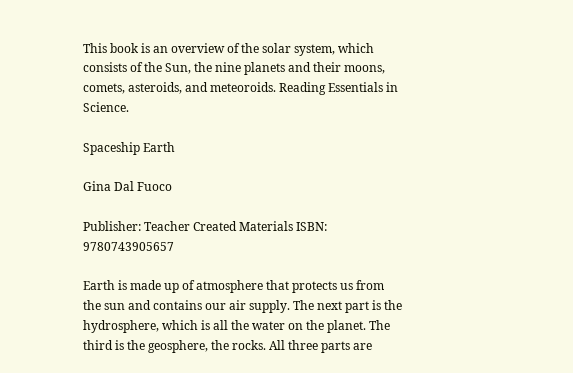This book is an overview of the solar system, which consists of the Sun, the nine planets and their moons, comets, asteroids, and meteoroids. Reading Essentials in Science.

Spaceship Earth

Gina Dal Fuoco

Publisher: Teacher Created Materials ISBN: 9780743905657

Earth is made up of atmosphere that protects us from the sun and contains our air supply. The next part is the hydrosphere, which is all the water on the planet. The third is the geosphere, the rocks. All three parts are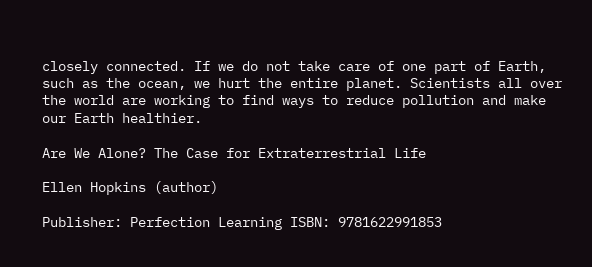closely connected. If we do not take care of one part of Earth, such as the ocean, we hurt the entire planet. Scientists all over the world are working to find ways to reduce pollution and make our Earth healthier.

Are We Alone? The Case for Extraterrestrial Life

Ellen Hopkins (author)

Publisher: Perfection Learning ISBN: 9781622991853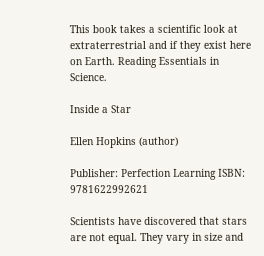This book takes a scientific look at extraterrestrial and if they exist here on Earth. Reading Essentials in Science.

Inside a Star

Ellen Hopkins (author)

Publisher: Perfection Learning ISBN: 9781622992621

Scientists have discovered that stars are not equal. They vary in size and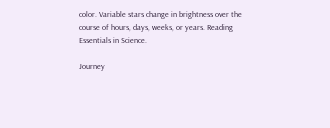color. Variable stars change in brightness over the course of hours, days, weeks, or years. Reading Essentials in Science.

Journey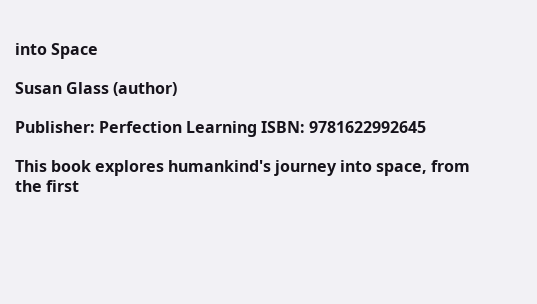into Space

Susan Glass (author)

Publisher: Perfection Learning ISBN: 9781622992645

This book explores humankind's journey into space, from the first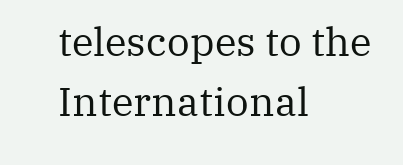telescopes to the International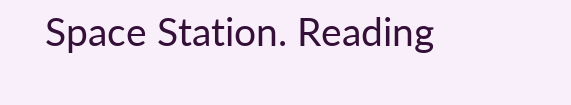Space Station. Reading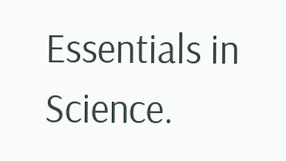Essentials in Science.